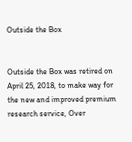Outside the Box


Outside the Box was retired on April 25, 2018, to make way for the new and improved premium research service, Over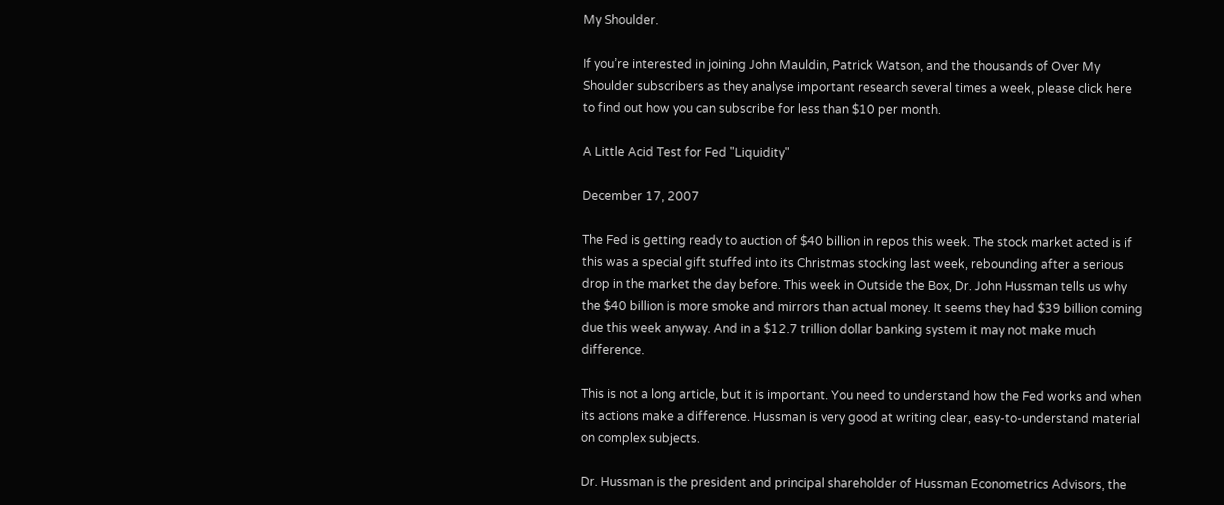My Shoulder.

If you’re interested in joining John Mauldin, Patrick Watson, and the thousands of Over My Shoulder subscribers as they analyse important research several times a week, please click here to find out how you can subscribe for less than $10 per month.

A Little Acid Test for Fed "Liquidity"

December 17, 2007

The Fed is getting ready to auction of $40 billion in repos this week. The stock market acted is if this was a special gift stuffed into its Christmas stocking last week, rebounding after a serious drop in the market the day before. This week in Outside the Box, Dr. John Hussman tells us why the $40 billion is more smoke and mirrors than actual money. It seems they had $39 billion coming due this week anyway. And in a $12.7 trillion dollar banking system it may not make much difference.

This is not a long article, but it is important. You need to understand how the Fed works and when its actions make a difference. Hussman is very good at writing clear, easy-to-understand material on complex subjects.

Dr. Hussman is the president and principal shareholder of Hussman Econometrics Advisors, the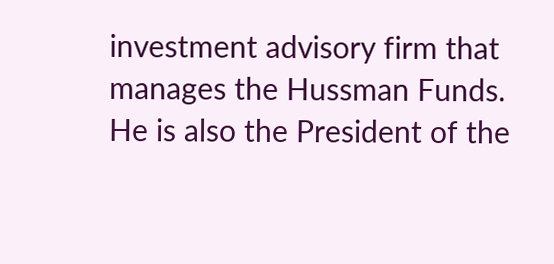investment advisory firm that manages the Hussman Funds. He is also the President of the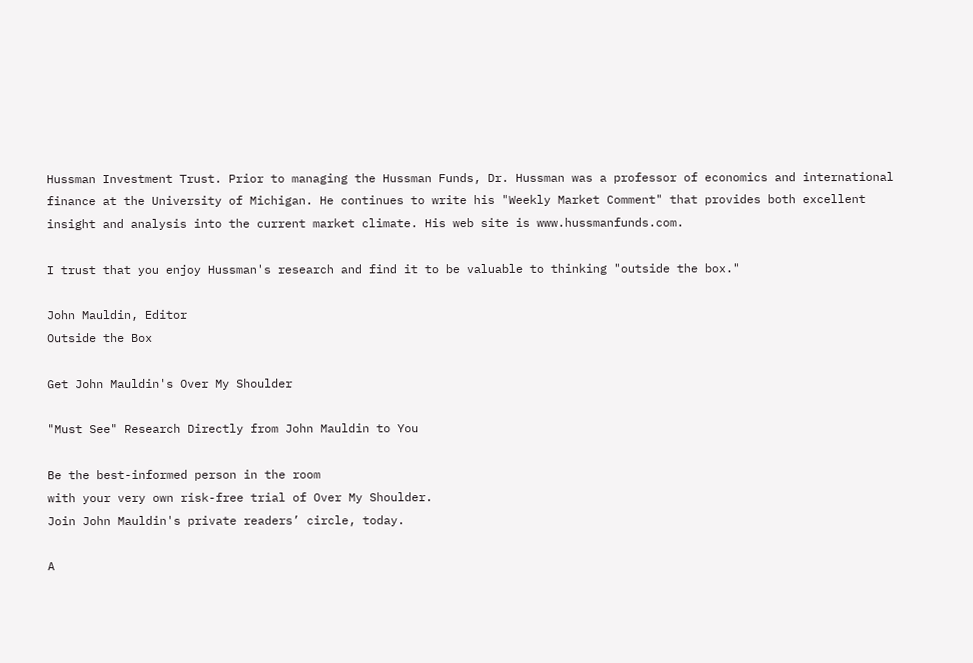Hussman Investment Trust. Prior to managing the Hussman Funds, Dr. Hussman was a professor of economics and international finance at the University of Michigan. He continues to write his "Weekly Market Comment" that provides both excellent insight and analysis into the current market climate. His web site is www.hussmanfunds.com.

I trust that you enjoy Hussman's research and find it to be valuable to thinking "outside the box."

John Mauldin, Editor
Outside the Box

Get John Mauldin's Over My Shoulder

"Must See" Research Directly from John Mauldin to You

Be the best-informed person in the room
with your very own risk-free trial of Over My Shoulder.
Join John Mauldin's private readers’ circle, today.

A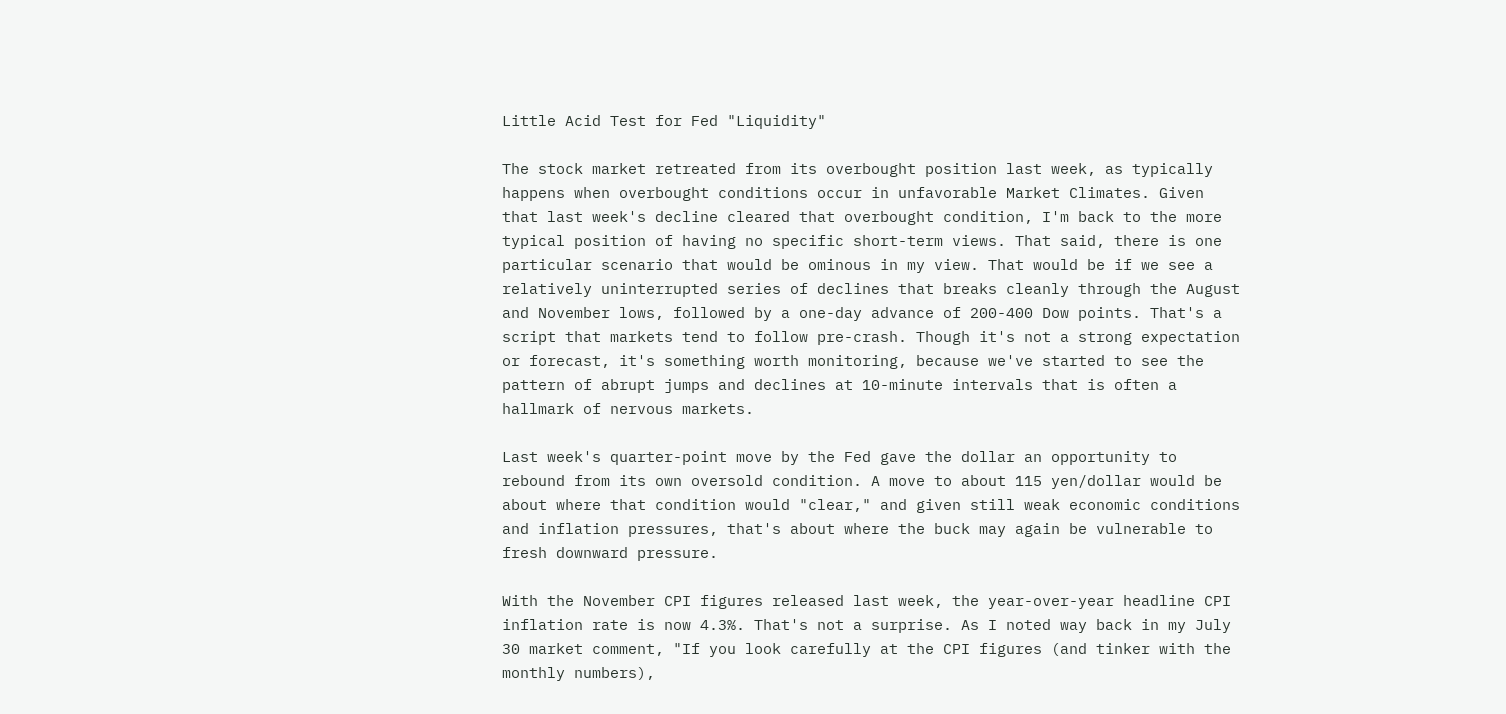Little Acid Test for Fed "Liquidity"

The stock market retreated from its overbought position last week, as typically happens when overbought conditions occur in unfavorable Market Climates. Given that last week's decline cleared that overbought condition, I'm back to the more typical position of having no specific short-term views. That said, there is one particular scenario that would be ominous in my view. That would be if we see a relatively uninterrupted series of declines that breaks cleanly through the August and November lows, followed by a one-day advance of 200-400 Dow points. That's a script that markets tend to follow pre-crash. Though it's not a strong expectation or forecast, it's something worth monitoring, because we've started to see the pattern of abrupt jumps and declines at 10-minute intervals that is often a hallmark of nervous markets.

Last week's quarter-point move by the Fed gave the dollar an opportunity to rebound from its own oversold condition. A move to about 115 yen/dollar would be about where that condition would "clear," and given still weak economic conditions and inflation pressures, that's about where the buck may again be vulnerable to fresh downward pressure.

With the November CPI figures released last week, the year-over-year headline CPI inflation rate is now 4.3%. That's not a surprise. As I noted way back in my July 30 market comment, "If you look carefully at the CPI figures (and tinker with the monthly numbers),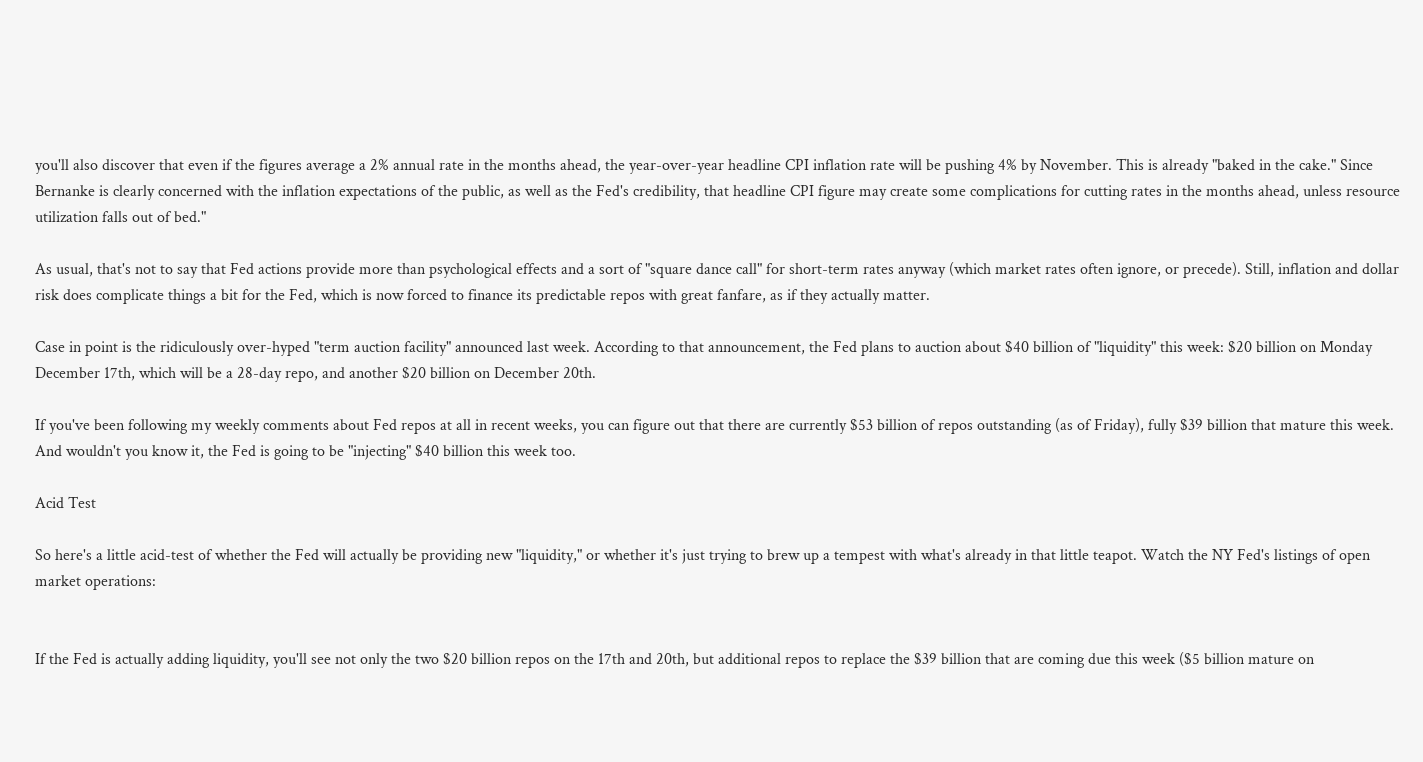you'll also discover that even if the figures average a 2% annual rate in the months ahead, the year-over-year headline CPI inflation rate will be pushing 4% by November. This is already "baked in the cake." Since Bernanke is clearly concerned with the inflation expectations of the public, as well as the Fed's credibility, that headline CPI figure may create some complications for cutting rates in the months ahead, unless resource utilization falls out of bed."

As usual, that's not to say that Fed actions provide more than psychological effects and a sort of "square dance call" for short-term rates anyway (which market rates often ignore, or precede). Still, inflation and dollar risk does complicate things a bit for the Fed, which is now forced to finance its predictable repos with great fanfare, as if they actually matter.

Case in point is the ridiculously over-hyped "term auction facility" announced last week. According to that announcement, the Fed plans to auction about $40 billion of "liquidity" this week: $20 billion on Monday December 17th, which will be a 28-day repo, and another $20 billion on December 20th.

If you've been following my weekly comments about Fed repos at all in recent weeks, you can figure out that there are currently $53 billion of repos outstanding (as of Friday), fully $39 billion that mature this week. And wouldn't you know it, the Fed is going to be "injecting" $40 billion this week too.

Acid Test

So here's a little acid-test of whether the Fed will actually be providing new "liquidity," or whether it's just trying to brew up a tempest with what's already in that little teapot. Watch the NY Fed's listings of open market operations:


If the Fed is actually adding liquidity, you'll see not only the two $20 billion repos on the 17th and 20th, but additional repos to replace the $39 billion that are coming due this week ($5 billion mature on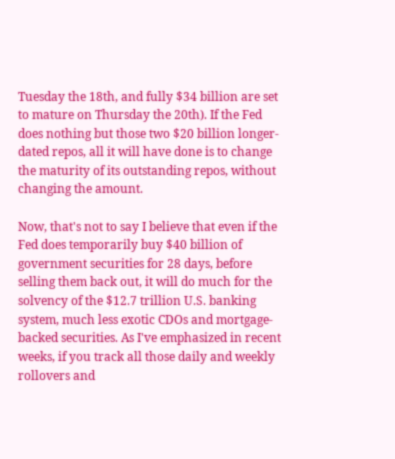Tuesday the 18th, and fully $34 billion are set to mature on Thursday the 20th). If the Fed does nothing but those two $20 billion longer-dated repos, all it will have done is to change the maturity of its outstanding repos, without changing the amount.

Now, that's not to say I believe that even if the Fed does temporarily buy $40 billion of government securities for 28 days, before selling them back out, it will do much for the solvency of the $12.7 trillion U.S. banking system, much less exotic CDOs and mortgage-backed securities. As I've emphasized in recent weeks, if you track all those daily and weekly rollovers and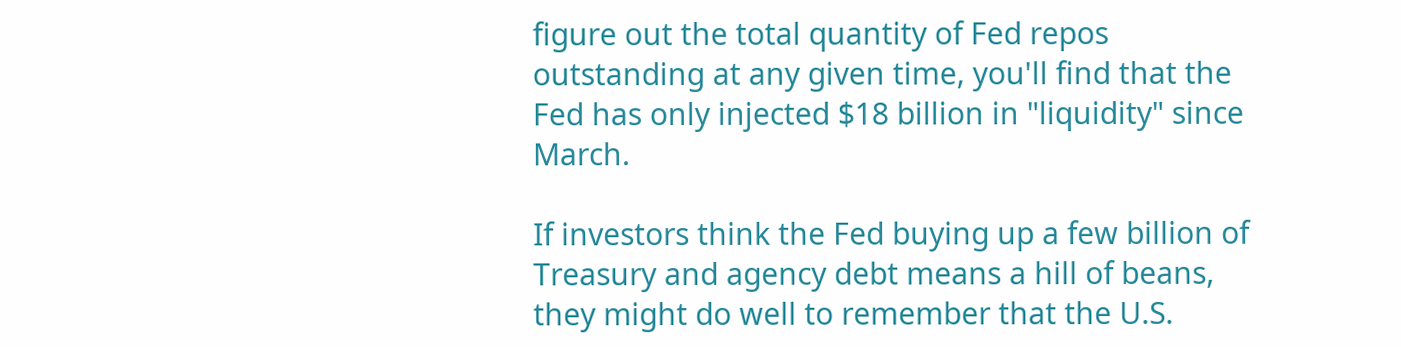figure out the total quantity of Fed repos outstanding at any given time, you'll find that the Fed has only injected $18 billion in "liquidity" since March.

If investors think the Fed buying up a few billion of Treasury and agency debt means a hill of beans, they might do well to remember that the U.S.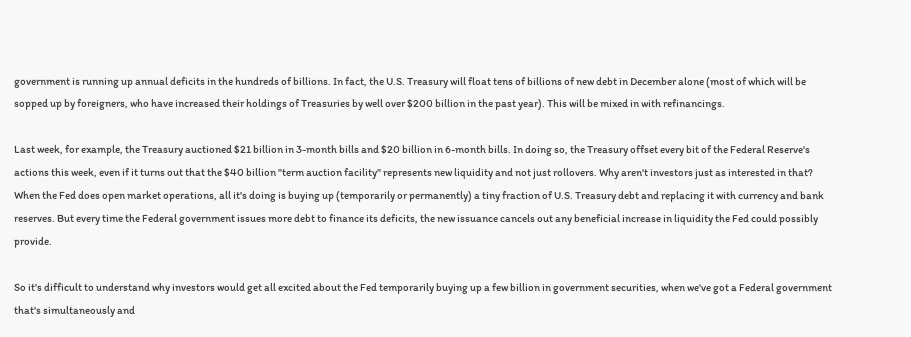government is running up annual deficits in the hundreds of billions. In fact, the U.S. Treasury will float tens of billions of new debt in December alone (most of which will be sopped up by foreigners, who have increased their holdings of Treasuries by well over $200 billion in the past year). This will be mixed in with refinancings.

Last week, for example, the Treasury auctioned $21 billion in 3-month bills and $20 billion in 6-month bills. In doing so, the Treasury offset every bit of the Federal Reserve's actions this week, even if it turns out that the $40 billion "term auction facility" represents new liquidity and not just rollovers. Why aren't investors just as interested in that? When the Fed does open market operations, all it's doing is buying up (temporarily or permanently) a tiny fraction of U.S. Treasury debt and replacing it with currency and bank reserves. But every time the Federal government issues more debt to finance its deficits, the new issuance cancels out any beneficial increase in liquidity the Fed could possibly provide.

So it's difficult to understand why investors would get all excited about the Fed temporarily buying up a few billion in government securities, when we've got a Federal government that's simultaneously and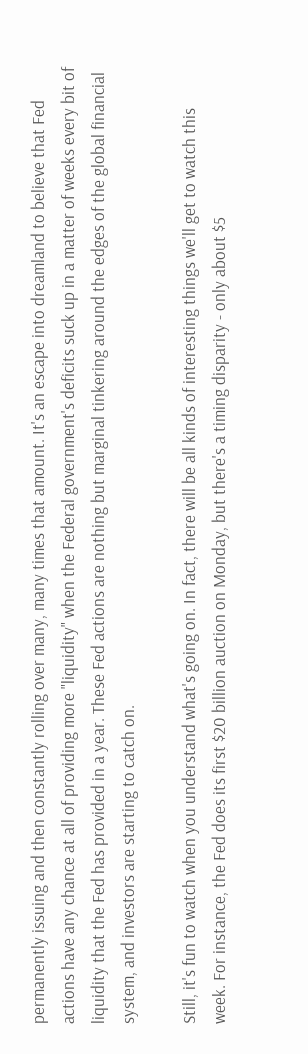permanently issuing and then constantly rolling over many, many times that amount. It's an escape into dreamland to believe that Fed actions have any chance at all of providing more "liquidity" when the Federal government's deficits suck up in a matter of weeks every bit of liquidity that the Fed has provided in a year. These Fed actions are nothing but marginal tinkering around the edges of the global financial system, and investors are starting to catch on.

Still, it's fun to watch when you understand what's going on. In fact, there will be all kinds of interesting things we'll get to watch this week. For instance, the Fed does its first $20 billion auction on Monday, but there's a timing disparity - only about $5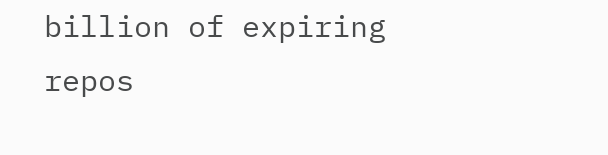billion of expiring repos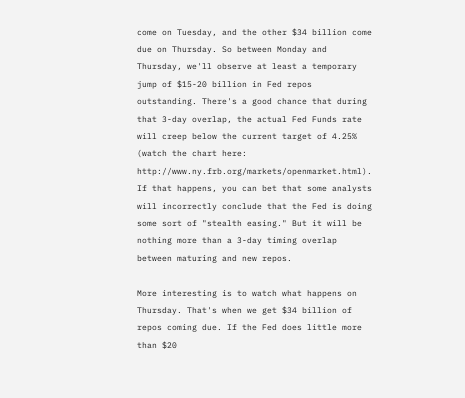come on Tuesday, and the other $34 billion come due on Thursday. So between Monday and Thursday, we'll observe at least a temporary jump of $15-20 billion in Fed repos outstanding. There's a good chance that during that 3-day overlap, the actual Fed Funds rate will creep below the current target of 4.25% (watch the chart here: http://www.ny.frb.org/markets/openmarket.html). If that happens, you can bet that some analysts will incorrectly conclude that the Fed is doing some sort of "stealth easing." But it will be nothing more than a 3-day timing overlap between maturing and new repos.

More interesting is to watch what happens on Thursday. That's when we get $34 billion of repos coming due. If the Fed does little more than $20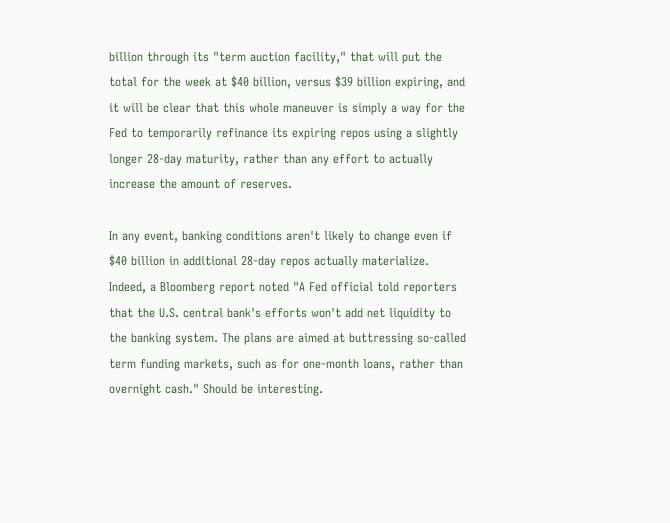billion through its "term auction facility," that will put the total for the week at $40 billion, versus $39 billion expiring, and it will be clear that this whole maneuver is simply a way for the Fed to temporarily refinance its expiring repos using a slightly longer 28-day maturity, rather than any effort to actually increase the amount of reserves.

In any event, banking conditions aren't likely to change even if $40 billion in additional 28-day repos actually materialize. Indeed, a Bloomberg report noted "A Fed official told reporters that the U.S. central bank's efforts won't add net liquidity to the banking system. The plans are aimed at buttressing so-called term funding markets, such as for one-month loans, rather than overnight cash." Should be interesting.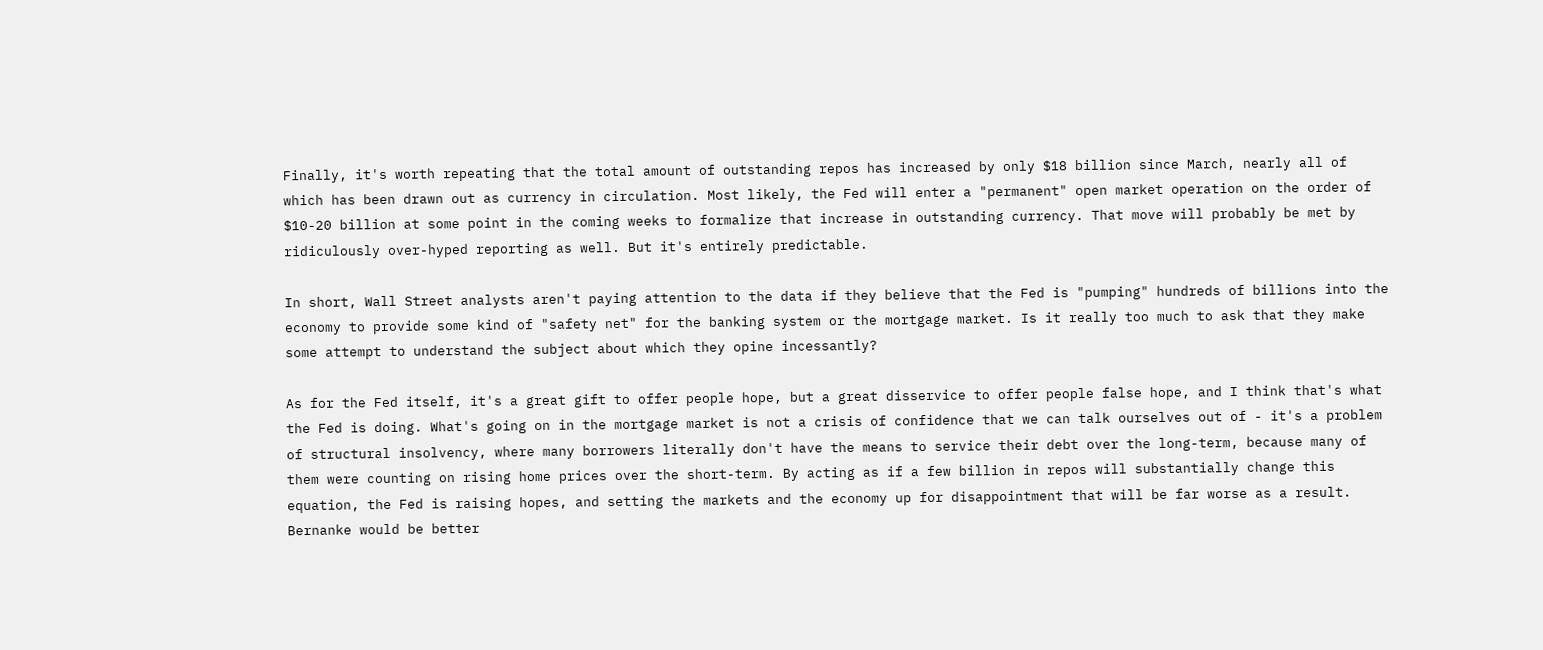Finally, it's worth repeating that the total amount of outstanding repos has increased by only $18 billion since March, nearly all of which has been drawn out as currency in circulation. Most likely, the Fed will enter a "permanent" open market operation on the order of $10-20 billion at some point in the coming weeks to formalize that increase in outstanding currency. That move will probably be met by ridiculously over-hyped reporting as well. But it's entirely predictable.

In short, Wall Street analysts aren't paying attention to the data if they believe that the Fed is "pumping" hundreds of billions into the economy to provide some kind of "safety net" for the banking system or the mortgage market. Is it really too much to ask that they make some attempt to understand the subject about which they opine incessantly?

As for the Fed itself, it's a great gift to offer people hope, but a great disservice to offer people false hope, and I think that's what the Fed is doing. What's going on in the mortgage market is not a crisis of confidence that we can talk ourselves out of - it's a problem of structural insolvency, where many borrowers literally don't have the means to service their debt over the long-term, because many of them were counting on rising home prices over the short-term. By acting as if a few billion in repos will substantially change this equation, the Fed is raising hopes, and setting the markets and the economy up for disappointment that will be far worse as a result. Bernanke would be better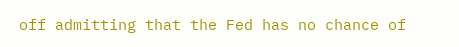off admitting that the Fed has no chance of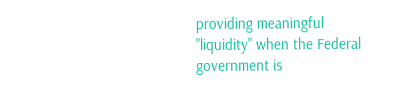providing meaningful "liquidity" when the Federal government is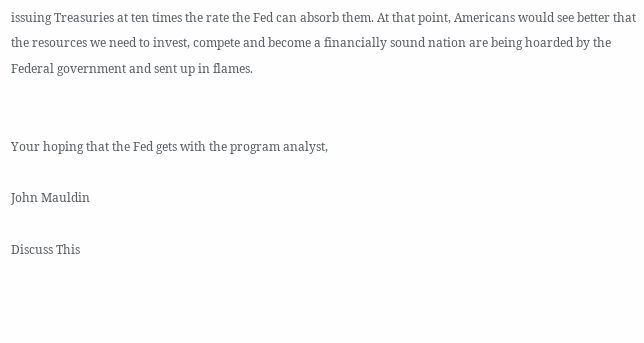issuing Treasuries at ten times the rate the Fed can absorb them. At that point, Americans would see better that the resources we need to invest, compete and become a financially sound nation are being hoarded by the Federal government and sent up in flames.


Your hoping that the Fed gets with the program analyst,

John Mauldin

Discuss This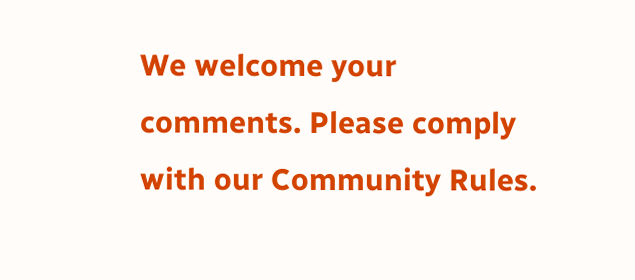We welcome your comments. Please comply with our Community Rules.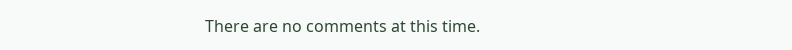There are no comments at this time.